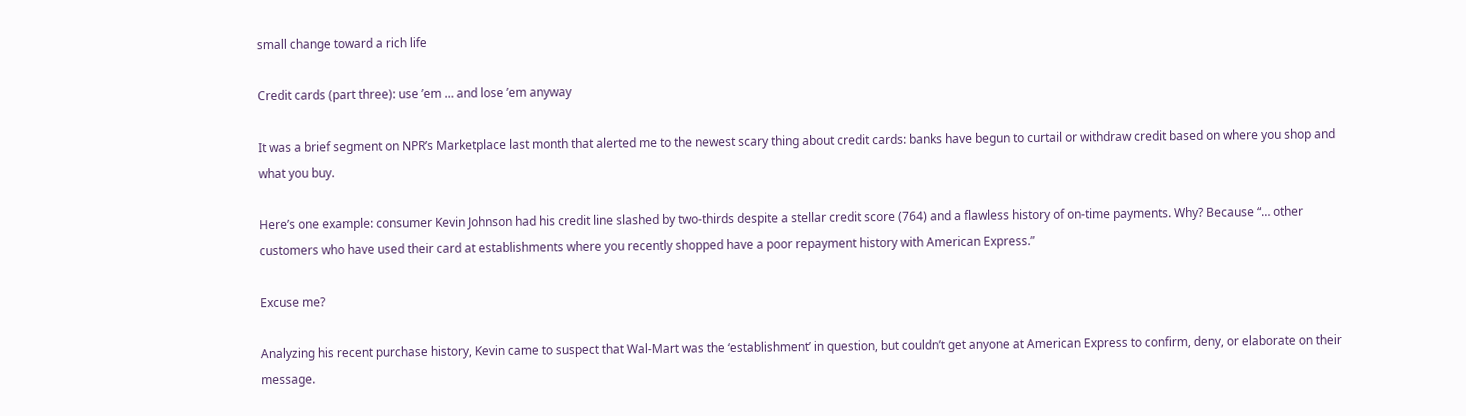small change toward a rich life

Credit cards (part three): use ’em … and lose ’em anyway

It was a brief segment on NPR’s Marketplace last month that alerted me to the newest scary thing about credit cards: banks have begun to curtail or withdraw credit based on where you shop and what you buy.

Here’s one example: consumer Kevin Johnson had his credit line slashed by two-thirds despite a stellar credit score (764) and a flawless history of on-time payments. Why? Because “… other customers who have used their card at establishments where you recently shopped have a poor repayment history with American Express.”

Excuse me?

Analyzing his recent purchase history, Kevin came to suspect that Wal-Mart was the ‘establishment’ in question, but couldn’t get anyone at American Express to confirm, deny, or elaborate on their message.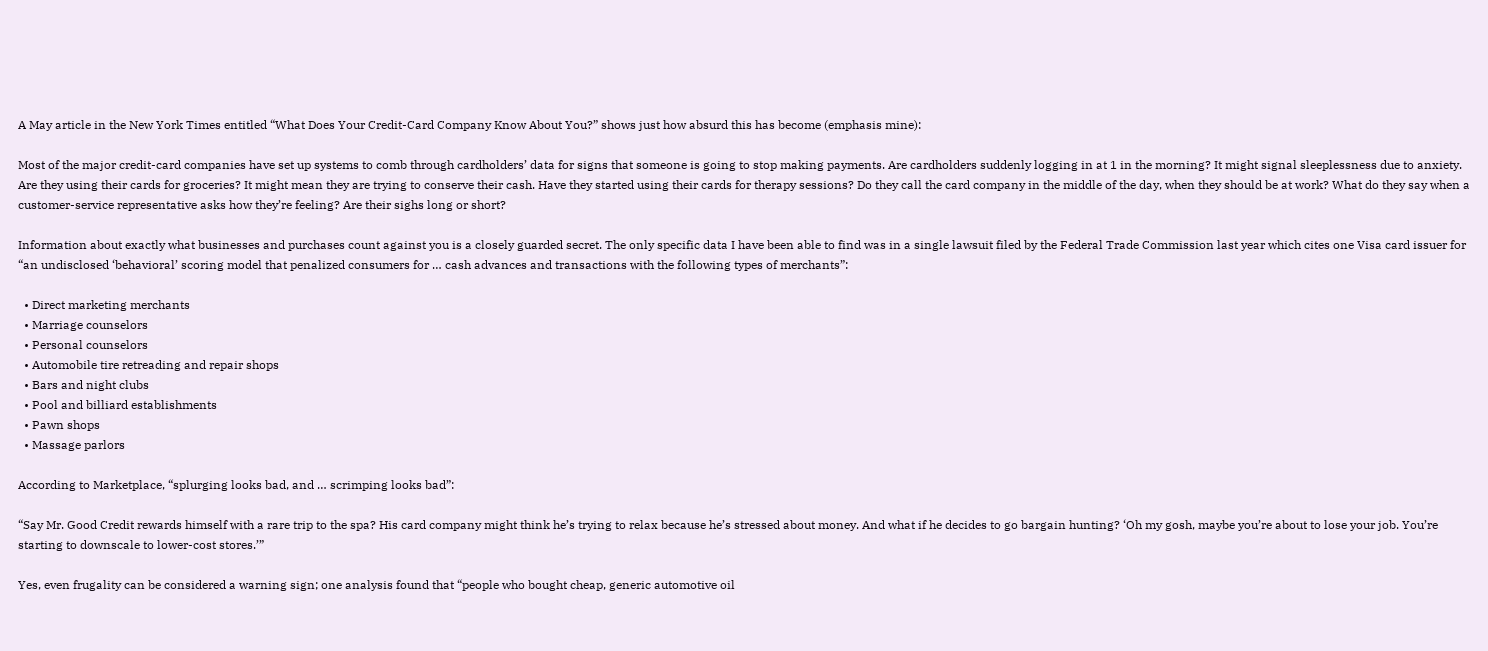A May article in the New York Times entitled “What Does Your Credit-Card Company Know About You?” shows just how absurd this has become (emphasis mine):

Most of the major credit-card companies have set up systems to comb through cardholders’ data for signs that someone is going to stop making payments. Are cardholders suddenly logging in at 1 in the morning? It might signal sleeplessness due to anxiety. Are they using their cards for groceries? It might mean they are trying to conserve their cash. Have they started using their cards for therapy sessions? Do they call the card company in the middle of the day, when they should be at work? What do they say when a customer-service representative asks how they’re feeling? Are their sighs long or short?

Information about exactly what businesses and purchases count against you is a closely guarded secret. The only specific data I have been able to find was in a single lawsuit filed by the Federal Trade Commission last year which cites one Visa card issuer for “an undisclosed ‘behavioral’ scoring model that penalized consumers for … cash advances and transactions with the following types of merchants”:

  • Direct marketing merchants
  • Marriage counselors
  • Personal counselors
  • Automobile tire retreading and repair shops
  • Bars and night clubs
  • Pool and billiard establishments
  • Pawn shops
  • Massage parlors

According to Marketplace, “splurging looks bad, and … scrimping looks bad”:

“Say Mr. Good Credit rewards himself with a rare trip to the spa? His card company might think he’s trying to relax because he’s stressed about money. And what if he decides to go bargain hunting? ‘Oh my gosh, maybe you’re about to lose your job. You’re starting to downscale to lower-cost stores.’”

Yes, even frugality can be considered a warning sign; one analysis found that “people who bought cheap, generic automotive oil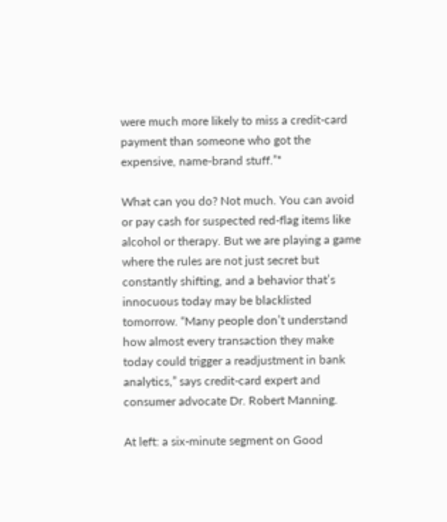were much more likely to miss a credit-card payment than someone who got the expensive, name-brand stuff.”*

What can you do? Not much. You can avoid or pay cash for suspected red-flag items like alcohol or therapy. But we are playing a game where the rules are not just secret but constantly shifting, and a behavior that’s innocuous today may be blacklisted tomorrow. “Many people don’t understand how almost every transaction they make today could trigger a readjustment in bank analytics,” says credit-card expert and consumer advocate Dr. Robert Manning.

At left: a six-minute segment on Good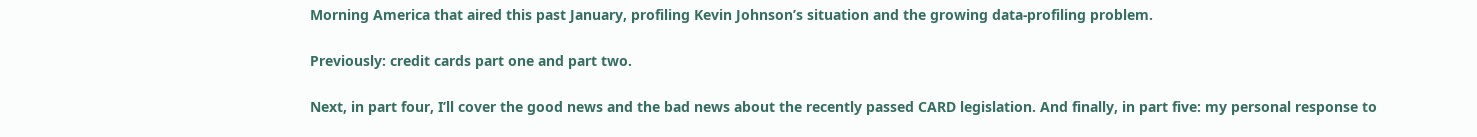Morning America that aired this past January, profiling Kevin Johnson’s situation and the growing data-profiling problem.

Previously: credit cards part one and part two.

Next, in part four, I’ll cover the good news and the bad news about the recently passed CARD legislation. And finally, in part five: my personal response to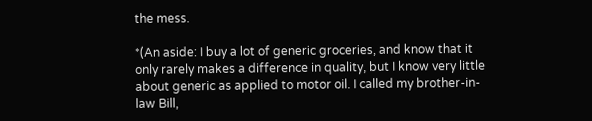the mess.

*(An aside: I buy a lot of generic groceries, and know that it only rarely makes a difference in quality, but I know very little about generic as applied to motor oil. I called my brother-in-law Bill,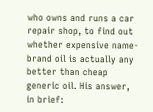who owns and runs a car repair shop, to find out whether expensive name-brand oil is actually any better than cheap generic oil. His answer, in brief: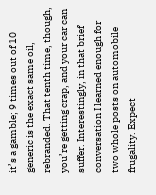it’s a gamble; 9 times out of 10 generic is the exact same oil, rebranded. That tenth time, though, you’re getting crap, and your car can suffer. Interestingly, in that brief conversation I learned enough for two whole posts on automobile frugality. Expect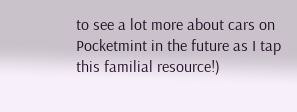to see a lot more about cars on Pocketmint in the future as I tap this familial resource!)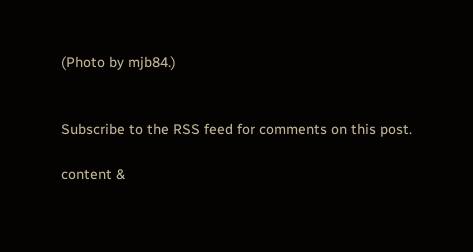(Photo by mjb84.)


Subscribe to the RSS feed for comments on this post.

content &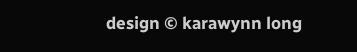design © karawynn long